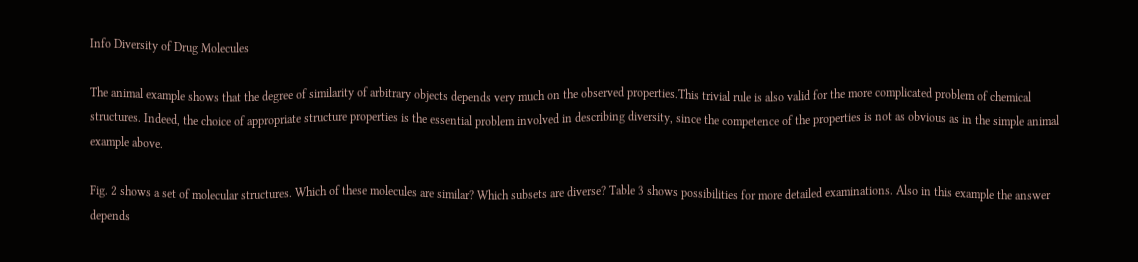Info Diversity of Drug Molecules

The animal example shows that the degree of similarity of arbitrary objects depends very much on the observed properties.This trivial rule is also valid for the more complicated problem of chemical structures. Indeed, the choice of appropriate structure properties is the essential problem involved in describing diversity, since the competence of the properties is not as obvious as in the simple animal example above.

Fig. 2 shows a set of molecular structures. Which of these molecules are similar? Which subsets are diverse? Table 3 shows possibilities for more detailed examinations. Also in this example the answer depends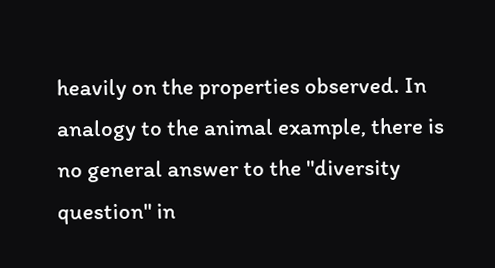heavily on the properties observed. In analogy to the animal example, there is no general answer to the "diversity question" in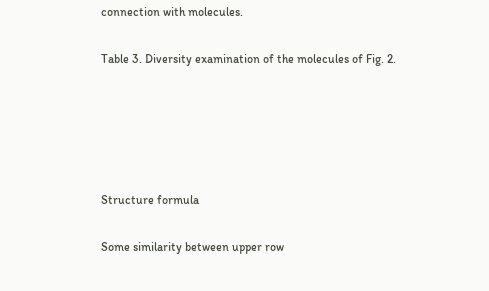connection with molecules.

Table 3. Diversity examination of the molecules of Fig. 2.





Structure formula

Some similarity between upper row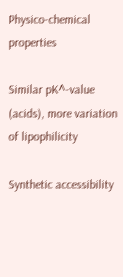Physico-chemical properties

Similar pK^-value (acids), more variation of lipophilicity

Synthetic accessibility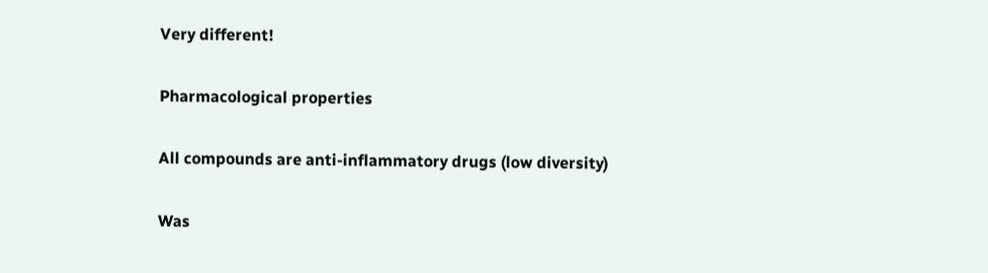Very different!

Pharmacological properties

All compounds are anti-inflammatory drugs (low diversity)

Was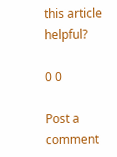this article helpful?

0 0

Post a comment